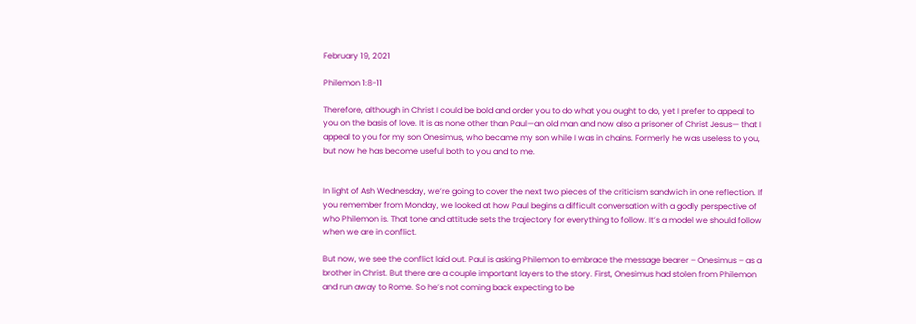February 19, 2021

Philemon 1:8-11

Therefore, although in Christ I could be bold and order you to do what you ought to do, yet I prefer to appeal to you on the basis of love. It is as none other than Paul—an old man and now also a prisoner of Christ Jesus— that I appeal to you for my son Onesimus, who became my son while I was in chains. Formerly he was useless to you, but now he has become useful both to you and to me.


In light of Ash Wednesday, we’re going to cover the next two pieces of the criticism sandwich in one reflection. If you remember from Monday, we looked at how Paul begins a difficult conversation with a godly perspective of who Philemon is. That tone and attitude sets the trajectory for everything to follow. It’s a model we should follow when we are in conflict.

But now, we see the conflict laid out. Paul is asking Philemon to embrace the message bearer – Onesimus – as a brother in Christ. But there are a couple important layers to the story. First, Onesimus had stolen from Philemon and run away to Rome. So he’s not coming back expecting to be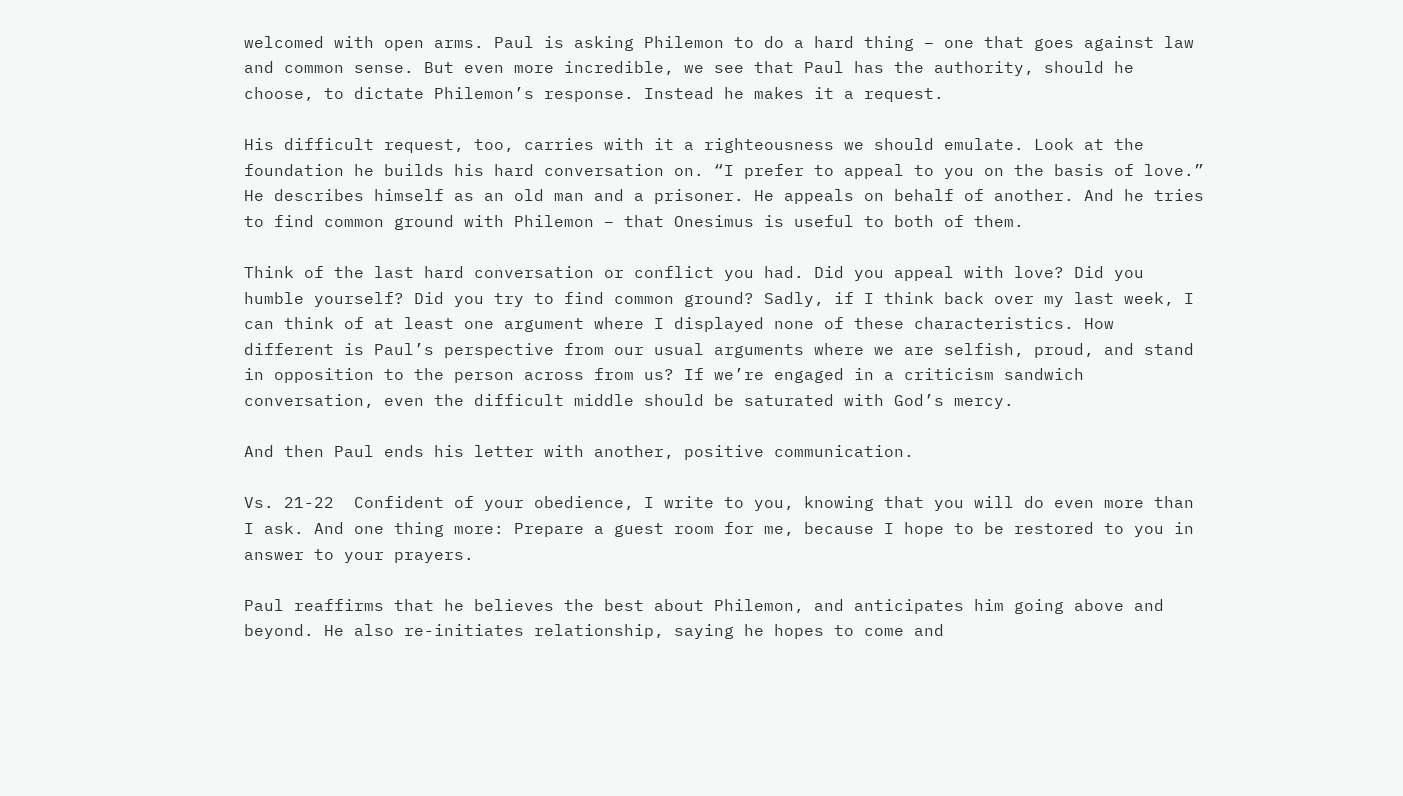welcomed with open arms. Paul is asking Philemon to do a hard thing – one that goes against law and common sense. But even more incredible, we see that Paul has the authority, should he choose, to dictate Philemon’s response. Instead he makes it a request.

His difficult request, too, carries with it a righteousness we should emulate. Look at the foundation he builds his hard conversation on. “I prefer to appeal to you on the basis of love.” He describes himself as an old man and a prisoner. He appeals on behalf of another. And he tries to find common ground with Philemon – that Onesimus is useful to both of them.

Think of the last hard conversation or conflict you had. Did you appeal with love? Did you humble yourself? Did you try to find common ground? Sadly, if I think back over my last week, I can think of at least one argument where I displayed none of these characteristics. How different is Paul’s perspective from our usual arguments where we are selfish, proud, and stand in opposition to the person across from us? If we’re engaged in a criticism sandwich conversation, even the difficult middle should be saturated with God’s mercy.

And then Paul ends his letter with another, positive communication.

Vs. 21-22  Confident of your obedience, I write to you, knowing that you will do even more than I ask. And one thing more: Prepare a guest room for me, because I hope to be restored to you in answer to your prayers.

Paul reaffirms that he believes the best about Philemon, and anticipates him going above and beyond. He also re-initiates relationship, saying he hopes to come and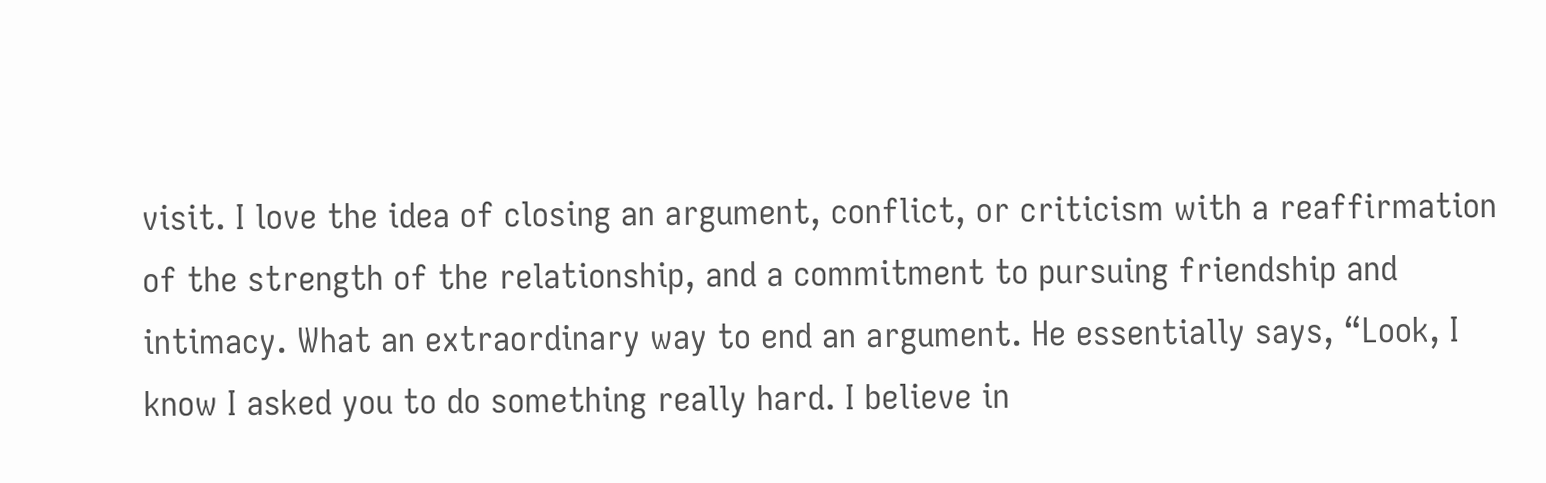visit. I love the idea of closing an argument, conflict, or criticism with a reaffirmation of the strength of the relationship, and a commitment to pursuing friendship and intimacy. What an extraordinary way to end an argument. He essentially says, “Look, I know I asked you to do something really hard. I believe in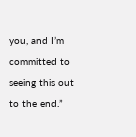you, and I’m committed to seeing this out to the end.”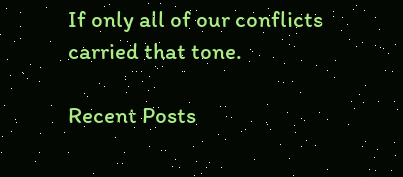If only all of our conflicts carried that tone.

Recent Posts